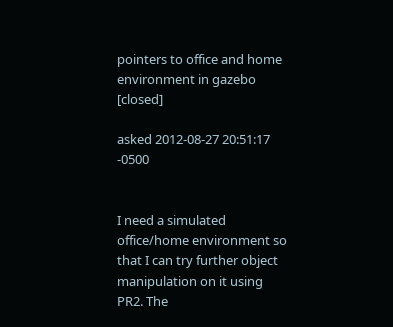pointers to office and home environment in gazebo [closed]

asked 2012-08-27 20:51:17 -0500


I need a simulated office/home environment so that I can try further object manipulation on it using PR2. The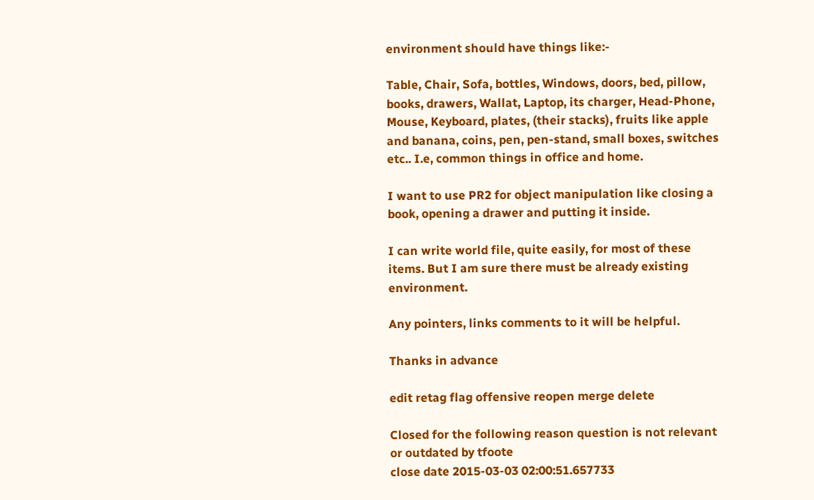environment should have things like:-

Table, Chair, Sofa, bottles, Windows, doors, bed, pillow, books, drawers, Wallat, Laptop, its charger, Head-Phone, Mouse, Keyboard, plates, (their stacks), fruits like apple and banana, coins, pen, pen-stand, small boxes, switches etc.. I.e, common things in office and home.

I want to use PR2 for object manipulation like closing a book, opening a drawer and putting it inside.

I can write world file, quite easily, for most of these items. But I am sure there must be already existing environment.

Any pointers, links comments to it will be helpful.

Thanks in advance

edit retag flag offensive reopen merge delete

Closed for the following reason question is not relevant or outdated by tfoote
close date 2015-03-03 02:00:51.657733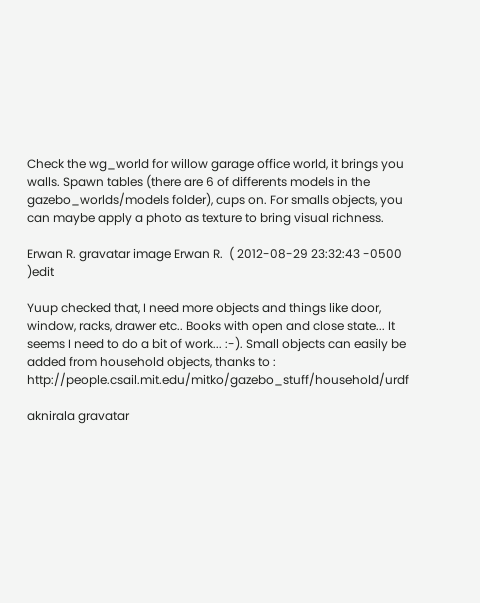Check the wg_world for willow garage office world, it brings you walls. Spawn tables (there are 6 of differents models in the gazebo_worlds/models folder), cups on. For smalls objects, you can maybe apply a photo as texture to bring visual richness.

Erwan R. gravatar image Erwan R.  ( 2012-08-29 23:32:43 -0500 )edit

Yuup checked that, I need more objects and things like door, window, racks, drawer etc.. Books with open and close state... It seems I need to do a bit of work... :-). Small objects can easily be added from household objects, thanks to : http://people.csail.mit.edu/mitko/gazebo_stuff/household/urdf

aknirala gravatar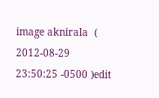image aknirala  ( 2012-08-29 23:50:25 -0500 )edit